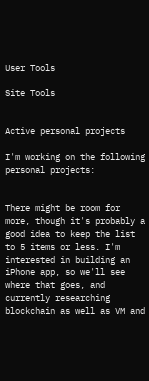User Tools

Site Tools


Active personal projects

I'm working on the following personal projects:


There might be room for more, though it's probably a good idea to keep the list to 5 items or less. I'm interested in building an iPhone app, so we'll see where that goes, and currently researching blockchain as well as VM and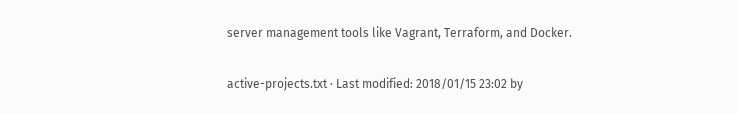server management tools like Vagrant, Terraform, and Docker.

active-projects.txt · Last modified: 2018/01/15 23:02 by